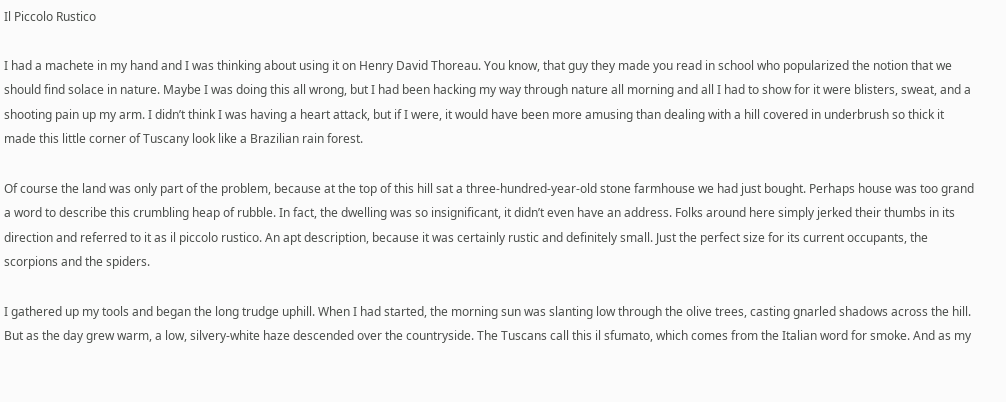Il Piccolo Rustico

I had a machete in my hand and I was thinking about using it on Henry David Thoreau. You know, that guy they made you read in school who popularized the notion that we should find solace in nature. Maybe I was doing this all wrong, but I had been hacking my way through nature all morning and all I had to show for it were blisters, sweat, and a shooting pain up my arm. I didn’t think I was having a heart attack, but if I were, it would have been more amusing than dealing with a hill covered in underbrush so thick it made this little corner of Tuscany look like a Brazilian rain forest.

Of course the land was only part of the problem, because at the top of this hill sat a three-hundred-year-old stone farmhouse we had just bought. Perhaps house was too grand a word to describe this crumbling heap of rubble. In fact, the dwelling was so insignificant, it didn’t even have an address. Folks around here simply jerked their thumbs in its direction and referred to it as il piccolo rustico. An apt description, because it was certainly rustic and definitely small. Just the perfect size for its current occupants, the scorpions and the spiders.

I gathered up my tools and began the long trudge uphill. When I had started, the morning sun was slanting low through the olive trees, casting gnarled shadows across the hill. But as the day grew warm, a low, silvery-white haze descended over the countryside. The Tuscans call this il sfumato, which comes from the Italian word for smoke. And as my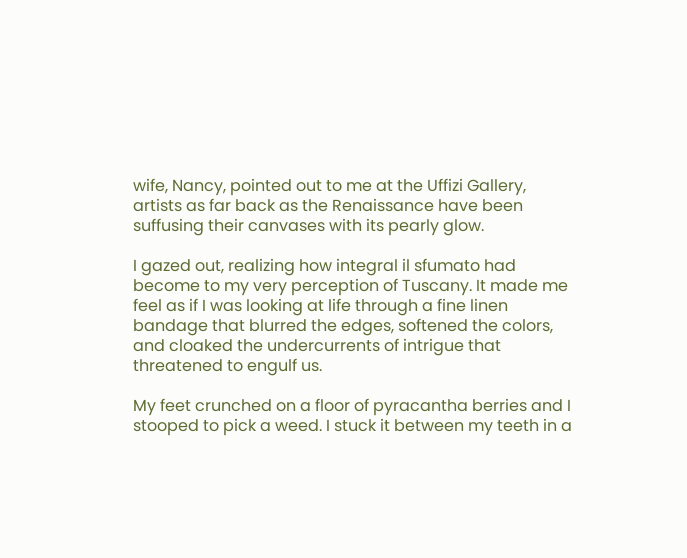wife, Nancy, pointed out to me at the Uffizi Gallery, artists as far back as the Renaissance have been suffusing their canvases with its pearly glow.

I gazed out, realizing how integral il sfumato had become to my very perception of Tuscany. It made me feel as if I was looking at life through a fine linen bandage that blurred the edges, softened the colors, and cloaked the undercurrents of intrigue that threatened to engulf us.

My feet crunched on a floor of pyracantha berries and I stooped to pick a weed. I stuck it between my teeth in a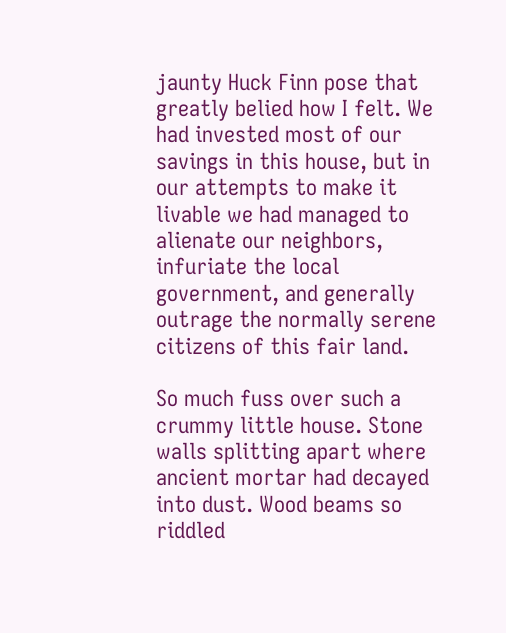jaunty Huck Finn pose that greatly belied how I felt. We had invested most of our savings in this house, but in our attempts to make it livable we had managed to alienate our neighbors, infuriate the local government, and generally outrage the normally serene citizens of this fair land.

So much fuss over such a crummy little house. Stone walls splitting apart where ancient mortar had decayed into dust. Wood beams so riddled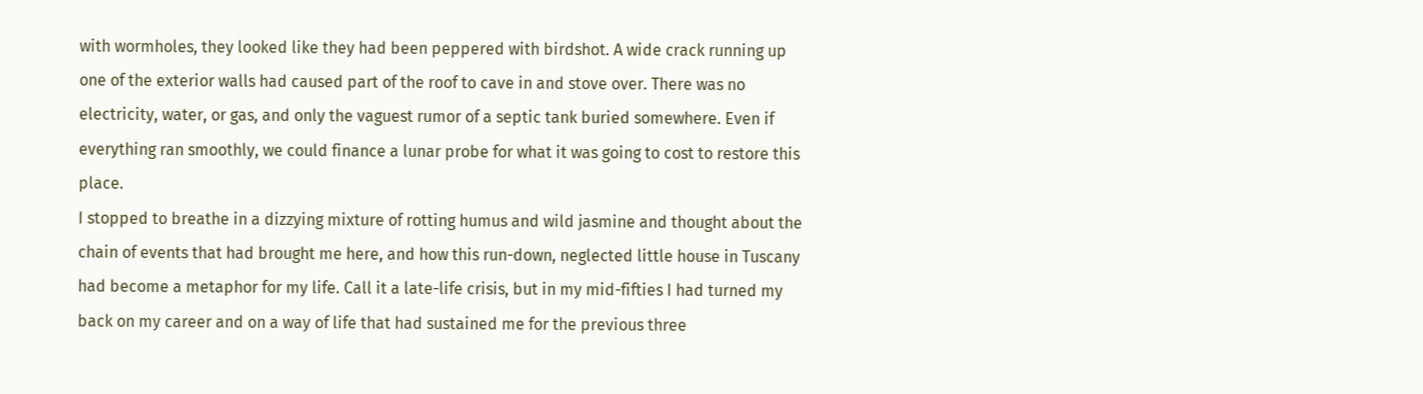with wormholes, they looked like they had been peppered with birdshot. A wide crack running up one of the exterior walls had caused part of the roof to cave in and stove over. There was no electricity, water, or gas, and only the vaguest rumor of a septic tank buried somewhere. Even if everything ran smoothly, we could finance a lunar probe for what it was going to cost to restore this place.
I stopped to breathe in a dizzying mixture of rotting humus and wild jasmine and thought about the chain of events that had brought me here, and how this run-down, neglected little house in Tuscany had become a metaphor for my life. Call it a late-life crisis, but in my mid-fifties I had turned my back on my career and on a way of life that had sustained me for the previous three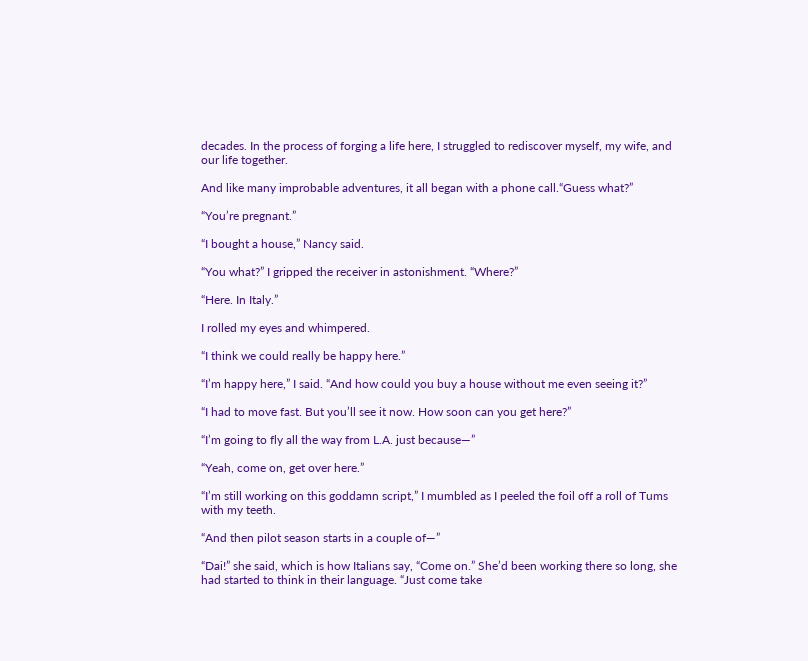decades. In the process of forging a life here, I struggled to rediscover myself, my wife, and our life together.

And like many improbable adventures, it all began with a phone call.“Guess what?”

“You’re pregnant.”

“I bought a house,” Nancy said.

“You what?” I gripped the receiver in astonishment. “Where?”

“Here. In Italy.”

I rolled my eyes and whimpered.

“I think we could really be happy here.”

“I’m happy here,” I said. “And how could you buy a house without me even seeing it?”

“I had to move fast. But you’ll see it now. How soon can you get here?”

“I’m going to fly all the way from L.A. just because—”

“Yeah, come on, get over here.”

“I’m still working on this goddamn script,” I mumbled as I peeled the foil off a roll of Tums with my teeth.

“And then pilot season starts in a couple of—”

“Dai!” she said, which is how Italians say, “Come on.” She’d been working there so long, she had started to think in their language. “Just come take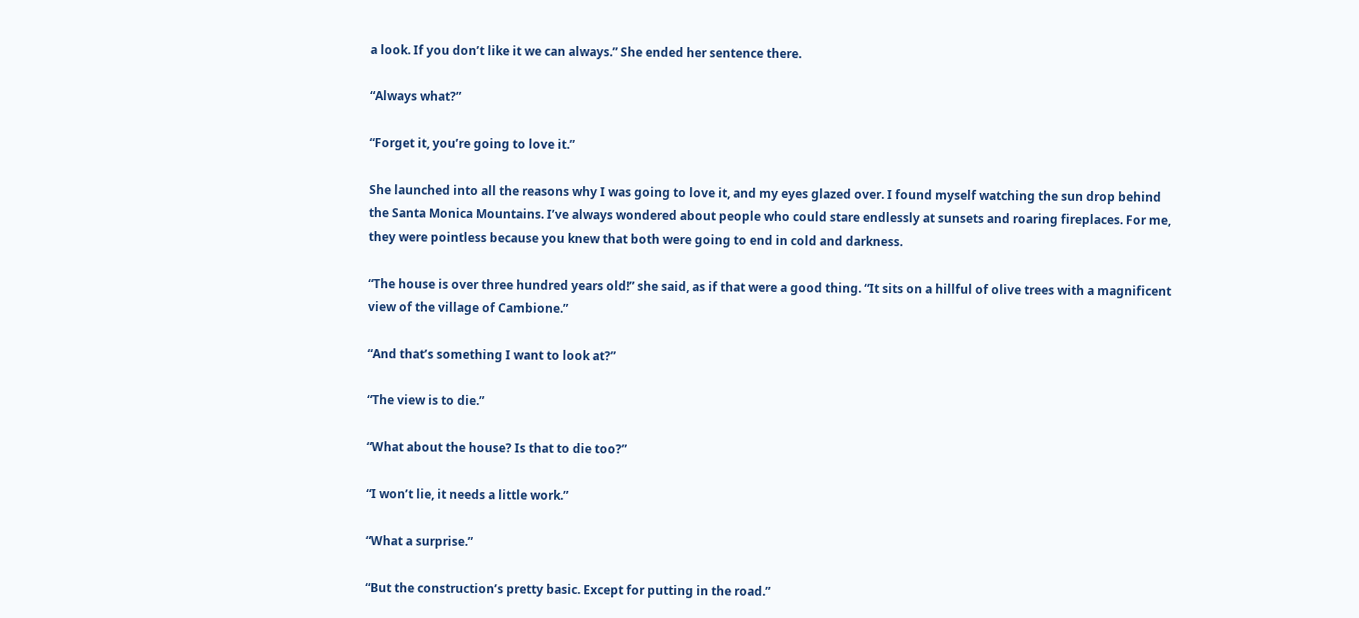a look. If you don’t like it we can always.” She ended her sentence there.

“Always what?”

“Forget it, you’re going to love it.”

She launched into all the reasons why I was going to love it, and my eyes glazed over. I found myself watching the sun drop behind the Santa Monica Mountains. I’ve always wondered about people who could stare endlessly at sunsets and roaring fireplaces. For me, they were pointless because you knew that both were going to end in cold and darkness.

“The house is over three hundred years old!” she said, as if that were a good thing. “It sits on a hillful of olive trees with a magnificent view of the village of Cambione.”

“And that’s something I want to look at?”

“The view is to die.”

“What about the house? Is that to die too?”

“I won’t lie, it needs a little work.”

“What a surprise.”

“But the construction’s pretty basic. Except for putting in the road.”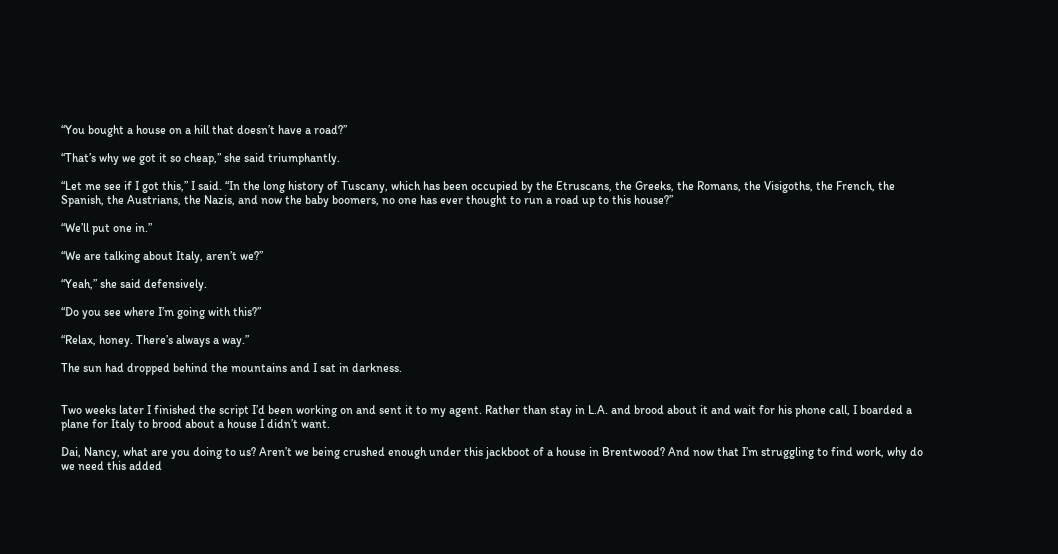“You bought a house on a hill that doesn’t have a road?”

“That’s why we got it so cheap,” she said triumphantly.

“Let me see if I got this,” I said. “In the long history of Tuscany, which has been occupied by the Etruscans, the Greeks, the Romans, the Visigoths, the French, the Spanish, the Austrians, the Nazis, and now the baby boomers, no one has ever thought to run a road up to this house?”

“We’ll put one in.”

“We are talking about Italy, aren’t we?”

“Yeah,” she said defensively.

“Do you see where I’m going with this?”

“Relax, honey. There’s always a way.”

The sun had dropped behind the mountains and I sat in darkness.


Two weeks later I finished the script I’d been working on and sent it to my agent. Rather than stay in L.A. and brood about it and wait for his phone call, I boarded a plane for Italy to brood about a house I didn’t want.

Dai, Nancy, what are you doing to us? Aren’t we being crushed enough under this jackboot of a house in Brentwood? And now that I’m struggling to find work, why do we need this added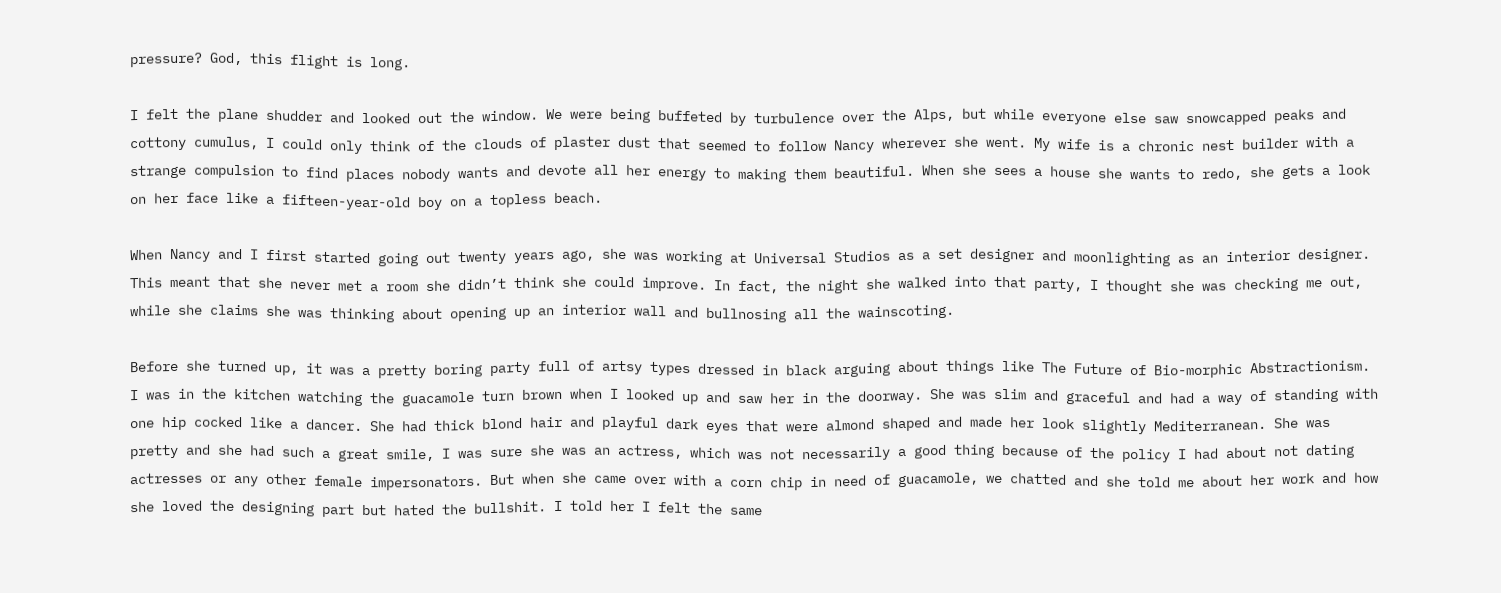pressure? God, this flight is long.

I felt the plane shudder and looked out the window. We were being buffeted by turbulence over the Alps, but while everyone else saw snowcapped peaks and cottony cumulus, I could only think of the clouds of plaster dust that seemed to follow Nancy wherever she went. My wife is a chronic nest builder with a strange compulsion to find places nobody wants and devote all her energy to making them beautiful. When she sees a house she wants to redo, she gets a look on her face like a fifteen-year-old boy on a topless beach.

When Nancy and I first started going out twenty years ago, she was working at Universal Studios as a set designer and moonlighting as an interior designer. This meant that she never met a room she didn’t think she could improve. In fact, the night she walked into that party, I thought she was checking me out, while she claims she was thinking about opening up an interior wall and bullnosing all the wainscoting.

Before she turned up, it was a pretty boring party full of artsy types dressed in black arguing about things like The Future of Bio-morphic Abstractionism. I was in the kitchen watching the guacamole turn brown when I looked up and saw her in the doorway. She was slim and graceful and had a way of standing with one hip cocked like a dancer. She had thick blond hair and playful dark eyes that were almond shaped and made her look slightly Mediterranean. She was pretty and she had such a great smile, I was sure she was an actress, which was not necessarily a good thing because of the policy I had about not dating actresses or any other female impersonators. But when she came over with a corn chip in need of guacamole, we chatted and she told me about her work and how she loved the designing part but hated the bullshit. I told her I felt the same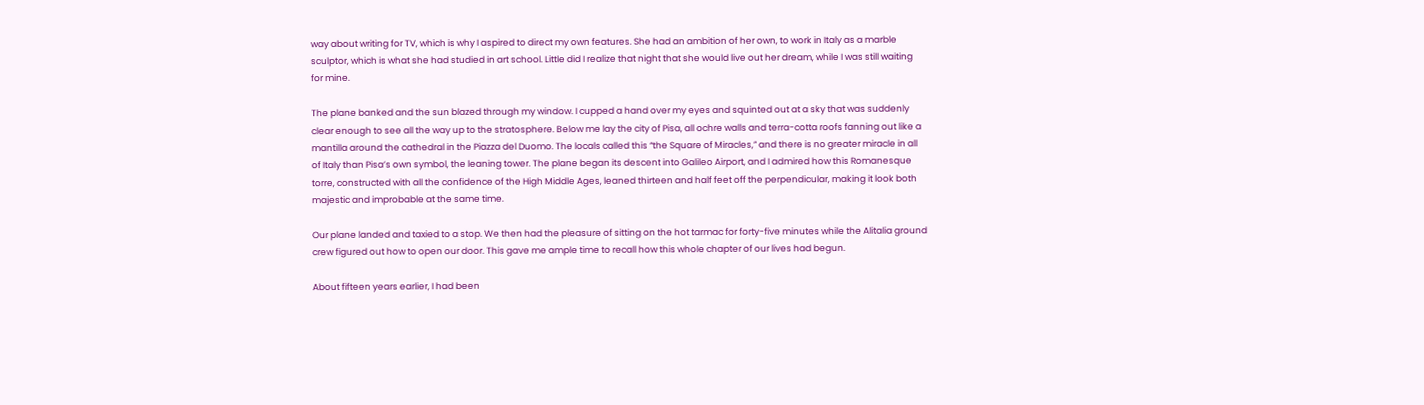way about writing for TV, which is why I aspired to direct my own features. She had an ambition of her own, to work in Italy as a marble sculptor, which is what she had studied in art school. Little did I realize that night that she would live out her dream, while I was still waiting for mine.

The plane banked and the sun blazed through my window. I cupped a hand over my eyes and squinted out at a sky that was suddenly clear enough to see all the way up to the stratosphere. Below me lay the city of Pisa, all ochre walls and terra-cotta roofs fanning out like a mantilla around the cathedral in the Piazza del Duomo. The locals called this “the Square of Miracles,” and there is no greater miracle in all of Italy than Pisa’s own symbol, the leaning tower. The plane began its descent into Galileo Airport, and I admired how this Romanesque torre, constructed with all the confidence of the High Middle Ages, leaned thirteen and half feet off the perpendicular, making it look both majestic and improbable at the same time.

Our plane landed and taxied to a stop. We then had the pleasure of sitting on the hot tarmac for forty-five minutes while the Alitalia ground crew figured out how to open our door. This gave me ample time to recall how this whole chapter of our lives had begun.

About fifteen years earlier, I had been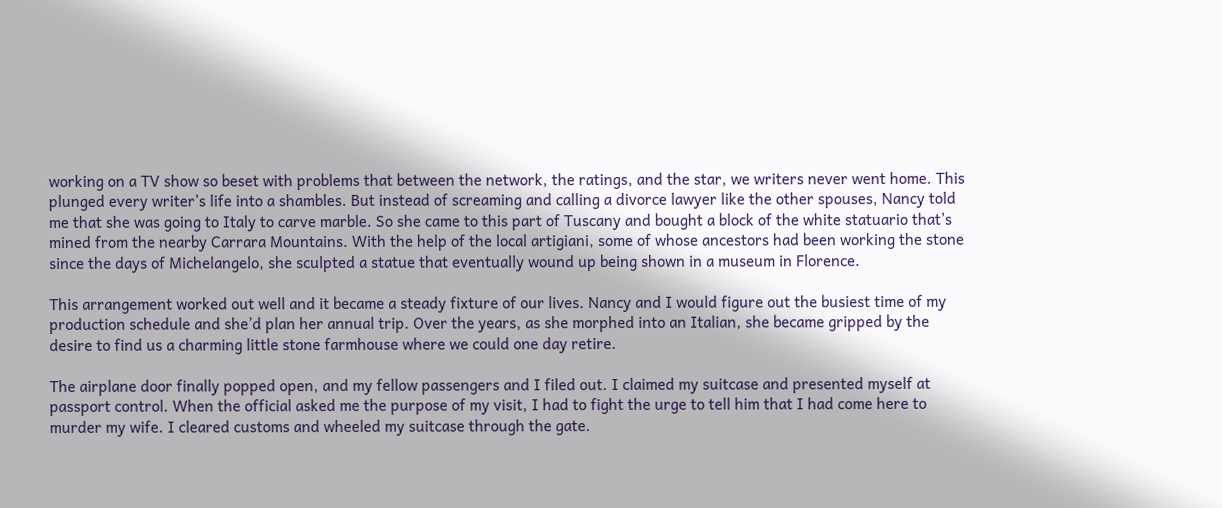working on a TV show so beset with problems that between the network, the ratings, and the star, we writers never went home. This plunged every writer’s life into a shambles. But instead of screaming and calling a divorce lawyer like the other spouses, Nancy told me that she was going to Italy to carve marble. So she came to this part of Tuscany and bought a block of the white statuario that’s mined from the nearby Carrara Mountains. With the help of the local artigiani, some of whose ancestors had been working the stone since the days of Michelangelo, she sculpted a statue that eventually wound up being shown in a museum in Florence.

This arrangement worked out well and it became a steady fixture of our lives. Nancy and I would figure out the busiest time of my production schedule and she’d plan her annual trip. Over the years, as she morphed into an Italian, she became gripped by the desire to find us a charming little stone farmhouse where we could one day retire.

The airplane door finally popped open, and my fellow passengers and I filed out. I claimed my suitcase and presented myself at passport control. When the official asked me the purpose of my visit, I had to fight the urge to tell him that I had come here to murder my wife. I cleared customs and wheeled my suitcase through the gate.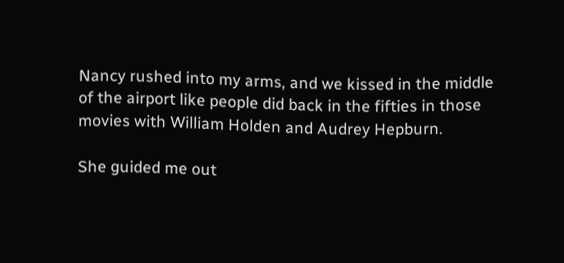Nancy rushed into my arms, and we kissed in the middle of the airport like people did back in the fifties in those movies with William Holden and Audrey Hepburn.

She guided me out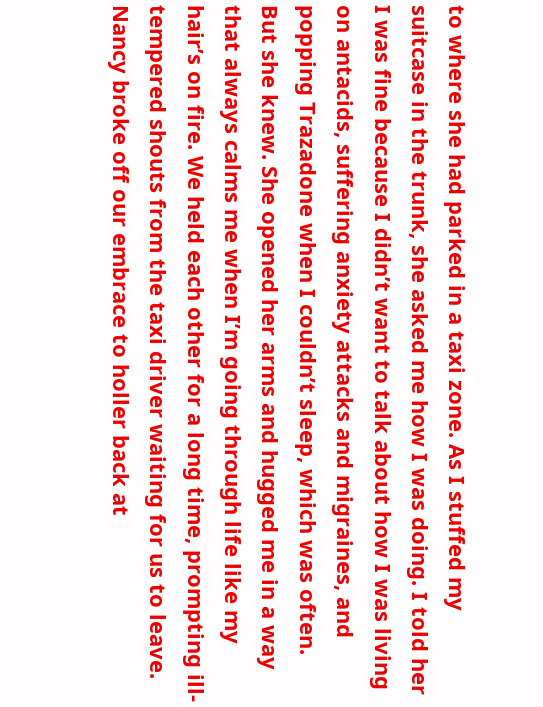to where she had parked in a taxi zone. As I stuffed my suitcase in the trunk, she asked me how I was doing. I told her I was fine because I didn’t want to talk about how I was living on antacids, suffering anxiety attacks and migraines, and popping Trazadone when I couldn’t sleep, which was often.
But she knew. She opened her arms and hugged me in a way that always calms me when I’m going through life like my hair’s on fire. We held each other for a long time, prompting ill-tempered shouts from the taxi driver waiting for us to leave. Nancy broke off our embrace to holler back at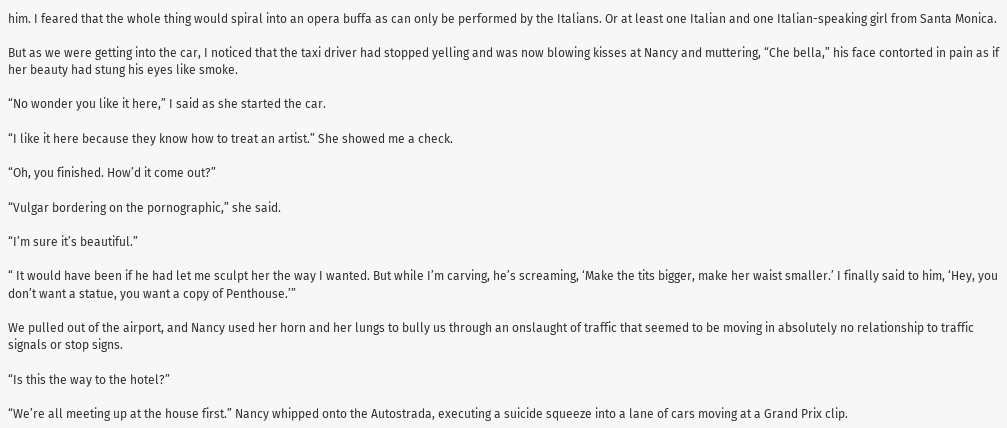him. I feared that the whole thing would spiral into an opera buffa as can only be performed by the Italians. Or at least one Italian and one Italian-speaking girl from Santa Monica.

But as we were getting into the car, I noticed that the taxi driver had stopped yelling and was now blowing kisses at Nancy and muttering, “Che bella,” his face contorted in pain as if her beauty had stung his eyes like smoke.

“No wonder you like it here,” I said as she started the car.

“I like it here because they know how to treat an artist.” She showed me a check.

“Oh, you finished. How’d it come out?”

“Vulgar bordering on the pornographic,” she said.

“I’m sure it’s beautiful.”

“ It would have been if he had let me sculpt her the way I wanted. But while I’m carving, he’s screaming, ‘Make the tits bigger, make her waist smaller.’ I finally said to him, ‘Hey, you don’t want a statue, you want a copy of Penthouse.’”

We pulled out of the airport, and Nancy used her horn and her lungs to bully us through an onslaught of traffic that seemed to be moving in absolutely no relationship to traffic signals or stop signs.

“Is this the way to the hotel?”

“We’re all meeting up at the house first.” Nancy whipped onto the Autostrada, executing a suicide squeeze into a lane of cars moving at a Grand Prix clip.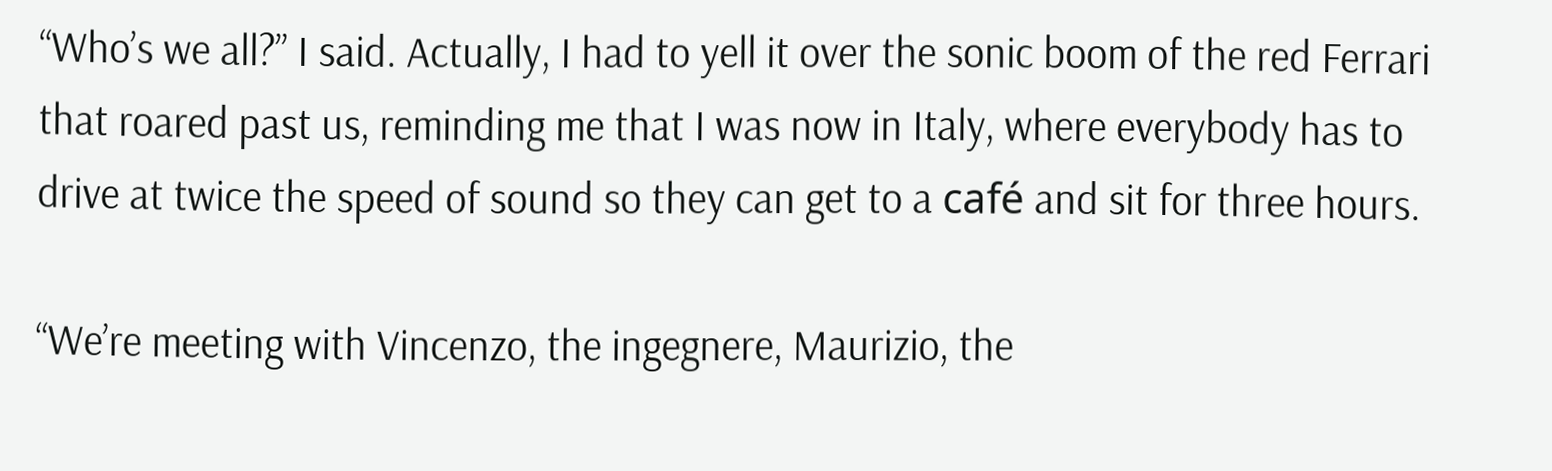“Who’s we all?” I said. Actually, I had to yell it over the sonic boom of the red Ferrari that roared past us, reminding me that I was now in Italy, where everybody has to drive at twice the speed of sound so they can get to a café and sit for three hours.

“We’re meeting with Vincenzo, the ingegnere, Maurizio, the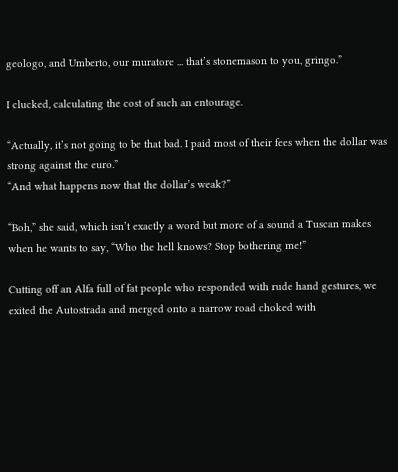geologo, and Umberto, our muratore ... that’s stonemason to you, gringo.”

I clucked, calculating the cost of such an entourage.

“Actually, it’s not going to be that bad. I paid most of their fees when the dollar was strong against the euro.”
“And what happens now that the dollar’s weak?”

“Boh,” she said, which isn’t exactly a word but more of a sound a Tuscan makes when he wants to say, “Who the hell knows? Stop bothering me!”

Cutting off an Alfa full of fat people who responded with rude hand gestures, we exited the Autostrada and merged onto a narrow road choked with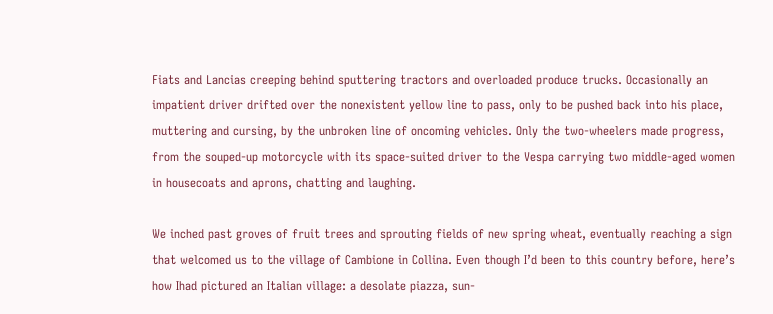Fiats and Lancias creeping behind sputtering tractors and overloaded produce trucks. Occasionally an impatient driver drifted over the nonexistent yellow line to pass, only to be pushed back into his place, muttering and cursing, by the unbroken line of oncoming vehicles. Only the two-wheelers made progress, from the souped-up motorcycle with its space-suited driver to the Vespa carrying two middle-aged women in housecoats and aprons, chatting and laughing.

We inched past groves of fruit trees and sprouting fields of new spring wheat, eventually reaching a sign that welcomed us to the village of Cambione in Collina. Even though I’d been to this country before, here’s how Ihad pictured an Italian village: a desolate piazza, sun-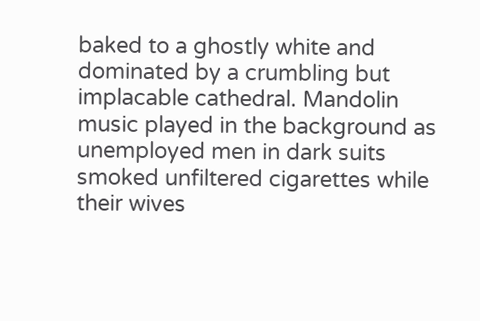baked to a ghostly white and dominated by a crumbling but implacable cathedral. Mandolin music played in the background as unemployed men in dark suits smoked unfiltered cigarettes while their wives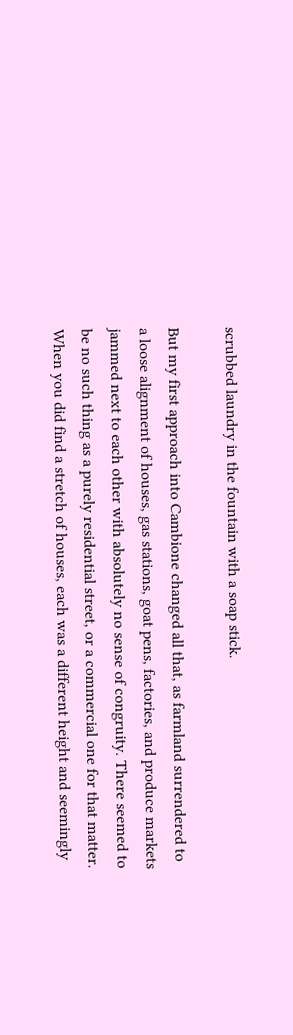scrubbed laundry in the fountain with a soap stick.

But my first approach into Cambione changed all that, as farmland surrendered to a loose alignment of houses, gas stations, goat pens, factories, and produce markets jammed next to each other with absolutely no sense of congruity. There seemed to be no such thing as a purely residential street, or a commercial one for that matter. When you did find a stretch of houses, each was a different height and seemingly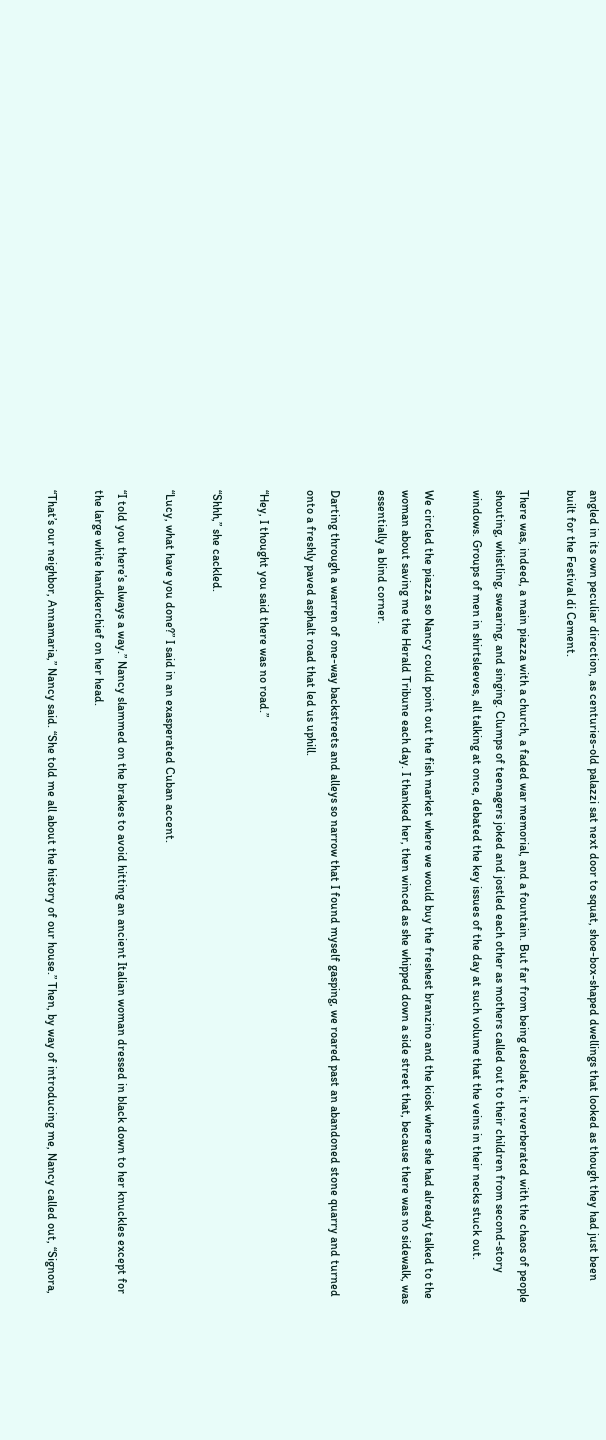angled in its own peculiar direction, as centuries-old palazzi sat next door to squat, shoe-box-shaped dwellings that looked as though they had just been built for the Festival di Cement.

There was, indeed, a main piazza with a church, a faded war memorial, and a fountain. But far from being desolate, it reverberated with the chaos of people shouting, whistling, swearing, and singing. Clumps of teenagers joked and jostled each other as mothers called out to their children from second-story windows. Groups of men in shirtsleeves, all talking at once, debated the key issues of the day at such volume that the veins in their necks stuck out.

We circled the piazza so Nancy could point out the fish market where we would buy the freshest branzino and the kiosk where she had already talked to the woman about saving me the Herald Tribune each day. I thanked her, then winced as she whipped down a side street that, because there was no sidewalk, was essentially a blind corner.

Darting through a warren of one-way backstreets and alleys so narrow that I found myself gasping, we roared past an abandoned stone quarry and turned onto a freshly paved asphalt road that led us uphill.

“Hey, I thought you said there was no road.”

“Shhh,” she cackled.

“Lucy, what have you done?” I said in an exasperated Cuban accent.

“I told you there’s always a way.” Nancy slammed on the brakes to avoid hitting an ancient Italian woman dressed in black down to her knuckles except for the large white handkerchief on her head.

“That’s our neighbor, Annamaria,” Nancy said. “She told me all about the history of our house.” Then, by way of introducing me, Nancy called out, “Signora,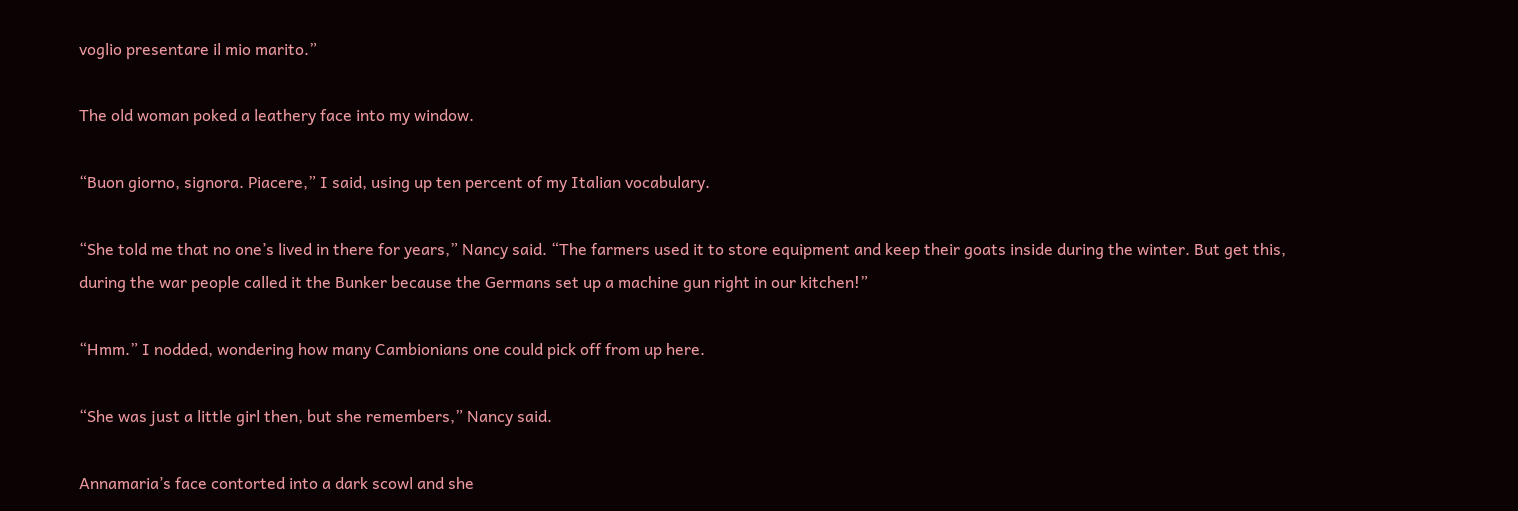voglio presentare il mio marito.”

The old woman poked a leathery face into my window.

“Buon giorno, signora. Piacere,” I said, using up ten percent of my Italian vocabulary.

“She told me that no one’s lived in there for years,” Nancy said. “The farmers used it to store equipment and keep their goats inside during the winter. But get this, during the war people called it the Bunker because the Germans set up a machine gun right in our kitchen!”

“Hmm.” I nodded, wondering how many Cambionians one could pick off from up here.

“She was just a little girl then, but she remembers,” Nancy said.

Annamaria’s face contorted into a dark scowl and she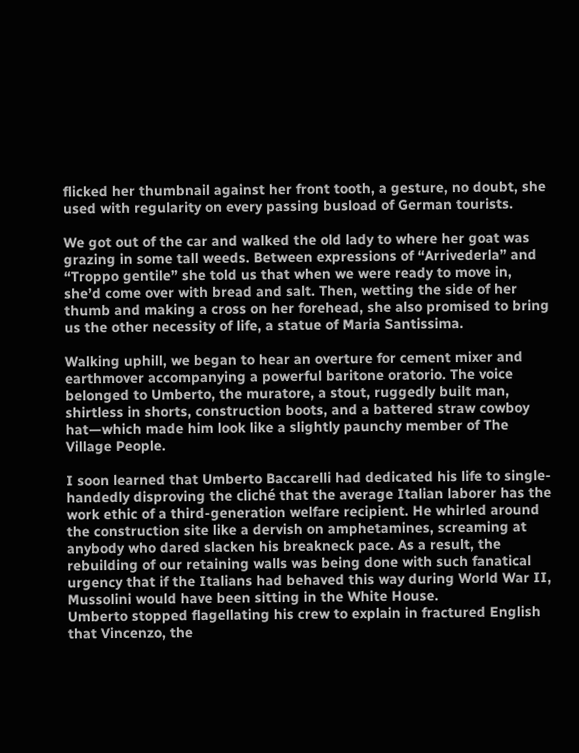flicked her thumbnail against her front tooth, a gesture, no doubt, she used with regularity on every passing busload of German tourists.

We got out of the car and walked the old lady to where her goat was grazing in some tall weeds. Between expressions of “Arrivederla” and “Troppo gentile” she told us that when we were ready to move in, she’d come over with bread and salt. Then, wetting the side of her thumb and making a cross on her forehead, she also promised to bring us the other necessity of life, a statue of Maria Santissima.

Walking uphill, we began to hear an overture for cement mixer and earthmover accompanying a powerful baritone oratorio. The voice belonged to Umberto, the muratore, a stout, ruggedly built man, shirtless in shorts, construction boots, and a battered straw cowboy hat—which made him look like a slightly paunchy member of The Village People.

I soon learned that Umberto Baccarelli had dedicated his life to single-handedly disproving the cliché that the average Italian laborer has the work ethic of a third-generation welfare recipient. He whirled around the construction site like a dervish on amphetamines, screaming at anybody who dared slacken his breakneck pace. As a result, the rebuilding of our retaining walls was being done with such fanatical urgency that if the Italians had behaved this way during World War II, Mussolini would have been sitting in the White House.
Umberto stopped flagellating his crew to explain in fractured English that Vincenzo, the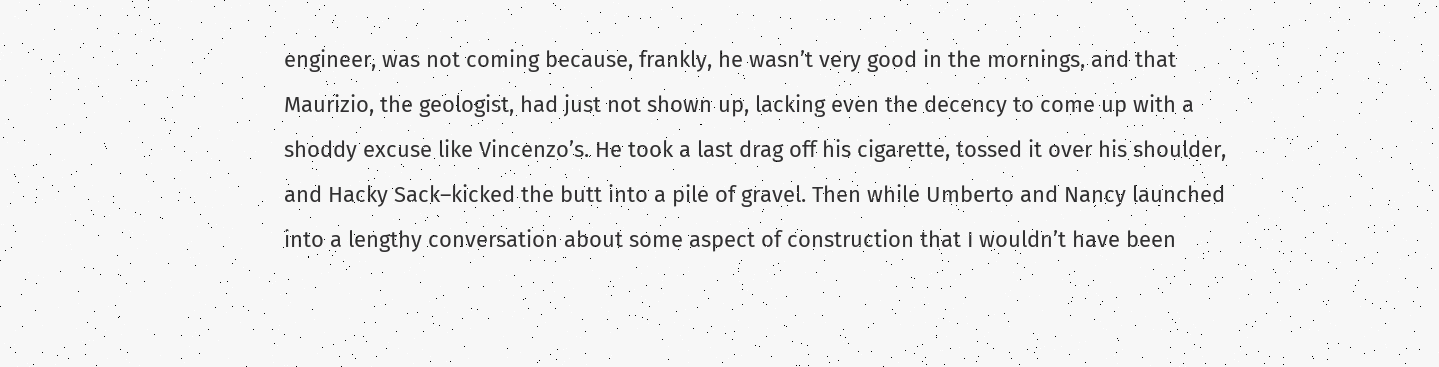engineer, was not coming because, frankly, he wasn’t very good in the mornings, and that Maurizio, the geologist, had just not shown up, lacking even the decency to come up with a shoddy excuse like Vincenzo’s. He took a last drag off his cigarette, tossed it over his shoulder, and Hacky Sack–kicked the butt into a pile of gravel. Then while Umberto and Nancy launched into a lengthy conversation about some aspect of construction that I wouldn’t have been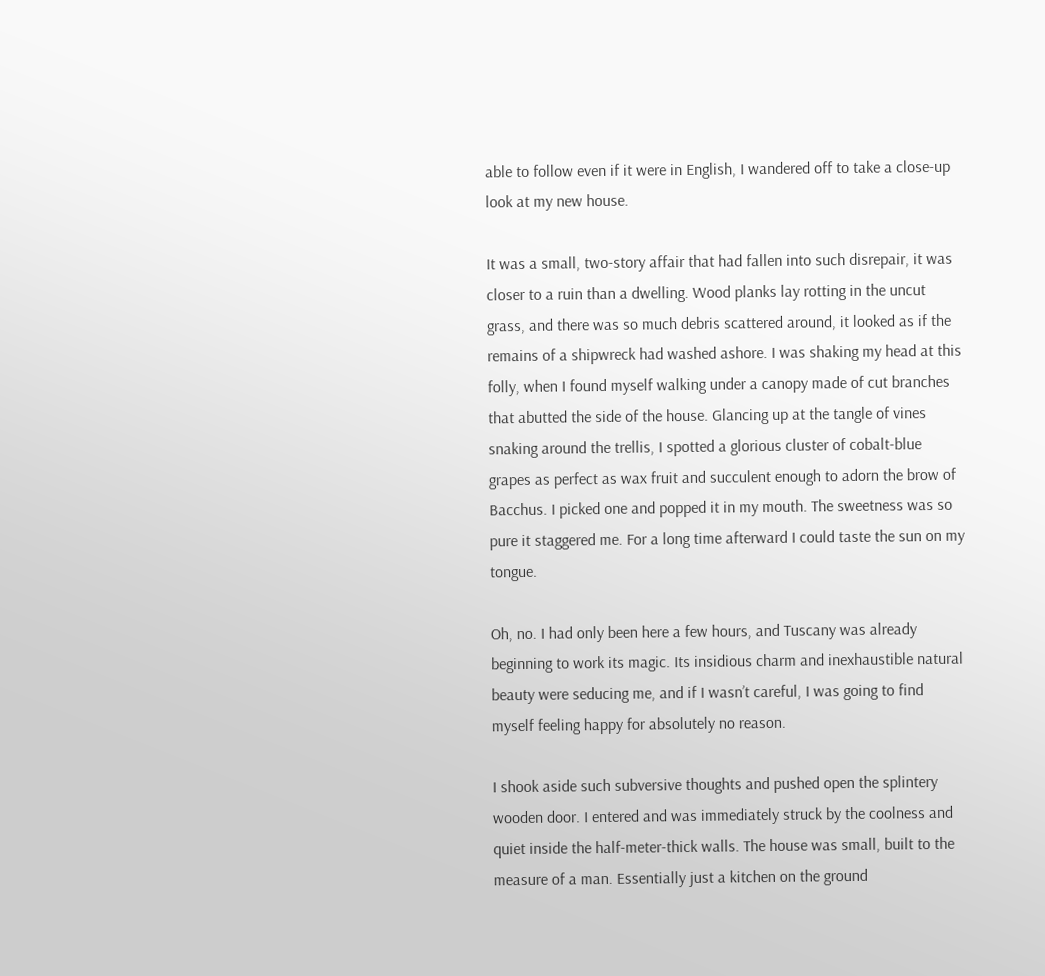able to follow even if it were in English, I wandered off to take a close-up look at my new house.

It was a small, two-story affair that had fallen into such disrepair, it was closer to a ruin than a dwelling. Wood planks lay rotting in the uncut grass, and there was so much debris scattered around, it looked as if the remains of a shipwreck had washed ashore. I was shaking my head at this folly, when I found myself walking under a canopy made of cut branches that abutted the side of the house. Glancing up at the tangle of vines snaking around the trellis, I spotted a glorious cluster of cobalt-blue grapes as perfect as wax fruit and succulent enough to adorn the brow of Bacchus. I picked one and popped it in my mouth. The sweetness was so pure it staggered me. For a long time afterward I could taste the sun on my tongue.

Oh, no. I had only been here a few hours, and Tuscany was already beginning to work its magic. Its insidious charm and inexhaustible natural beauty were seducing me, and if I wasn’t careful, I was going to find myself feeling happy for absolutely no reason.

I shook aside such subversive thoughts and pushed open the splintery wooden door. I entered and was immediately struck by the coolness and quiet inside the half-meter-thick walls. The house was small, built to the measure of a man. Essentially just a kitchen on the ground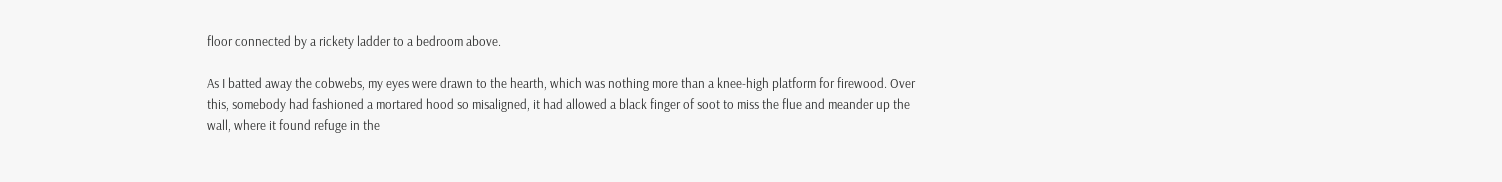floor connected by a rickety ladder to a bedroom above.

As I batted away the cobwebs, my eyes were drawn to the hearth, which was nothing more than a knee-high platform for firewood. Over this, somebody had fashioned a mortared hood so misaligned, it had allowed a black finger of soot to miss the flue and meander up the wall, where it found refuge in the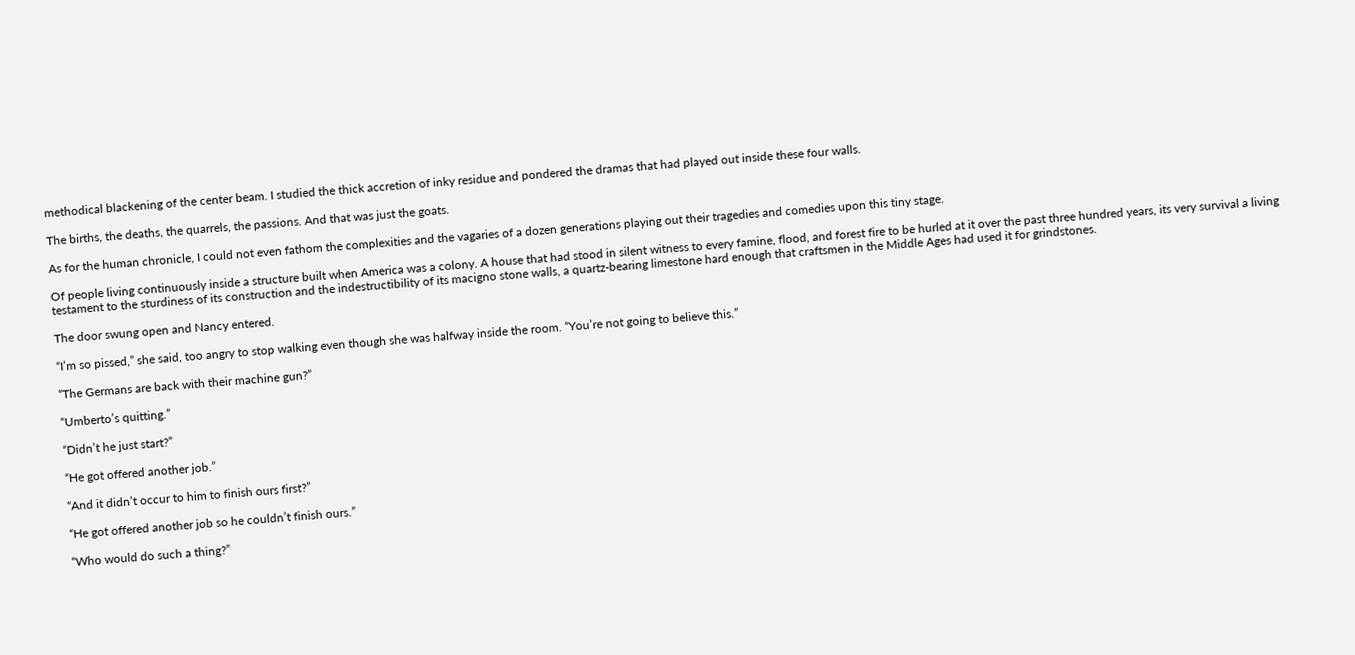methodical blackening of the center beam. I studied the thick accretion of inky residue and pondered the dramas that had played out inside these four walls.

The births, the deaths, the quarrels, the passions. And that was just the goats.

As for the human chronicle, I could not even fathom the complexities and the vagaries of a dozen generations playing out their tragedies and comedies upon this tiny stage.

Of people living continuously inside a structure built when America was a colony. A house that had stood in silent witness to every famine, flood, and forest fire to be hurled at it over the past three hundred years, its very survival a living testament to the sturdiness of its construction and the indestructibility of its macigno stone walls, a quartz-bearing limestone hard enough that craftsmen in the Middle Ages had used it for grindstones.

The door swung open and Nancy entered.

“I’m so pissed,” she said, too angry to stop walking even though she was halfway inside the room. “You’re not going to believe this.”

“The Germans are back with their machine gun?”

“Umberto’s quitting.”

“Didn’t he just start?”

“He got offered another job.”

“And it didn’t occur to him to finish ours first?”

“He got offered another job so he couldn’t finish ours.”

“Who would do such a thing?”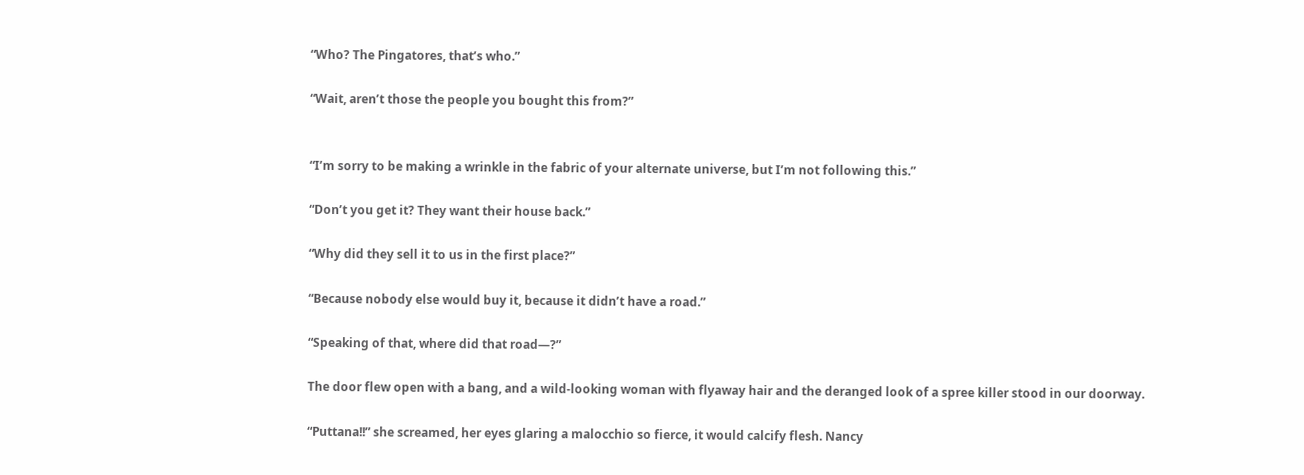“Who? The Pingatores, that’s who.”

“Wait, aren’t those the people you bought this from?”


“I’m sorry to be making a wrinkle in the fabric of your alternate universe, but I’m not following this.”

“Don’t you get it? They want their house back.”

“Why did they sell it to us in the first place?”

“Because nobody else would buy it, because it didn’t have a road.”

“Speaking of that, where did that road—?”

The door flew open with a bang, and a wild-looking woman with flyaway hair and the deranged look of a spree killer stood in our doorway.

“Puttana!!” she screamed, her eyes glaring a malocchio so fierce, it would calcify flesh. Nancy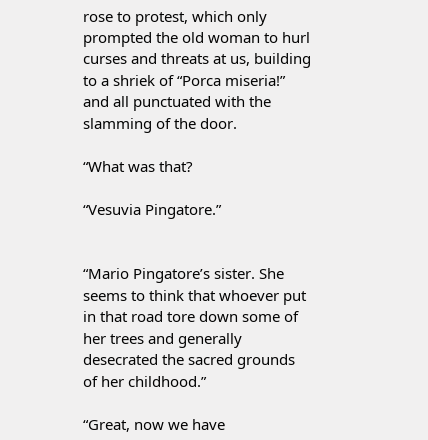rose to protest, which only prompted the old woman to hurl curses and threats at us, building to a shriek of “Porca miseria!” and all punctuated with the slamming of the door.

“What was that?

“Vesuvia Pingatore.”


“Mario Pingatore’s sister. She seems to think that whoever put in that road tore down some of her trees and generally desecrated the sacred grounds of her childhood.”

“Great, now we have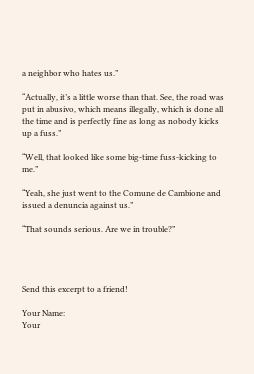a neighbor who hates us.”

“Actually, it’s a little worse than that. See, the road was put in abusivo, which means illegally, which is done all the time and is perfectly fine as long as nobody kicks up a fuss.”

“Well, that looked like some big-time fuss-kicking to me.”

“Yeah, she just went to the Comune de Cambione and issued a denuncia against us.”

“That sounds serious. Are we in trouble?”




Send this excerpt to a friend!

Your Name:
Your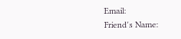Email:
Friend's Name: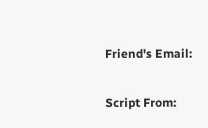Friend's Email:

Script From: